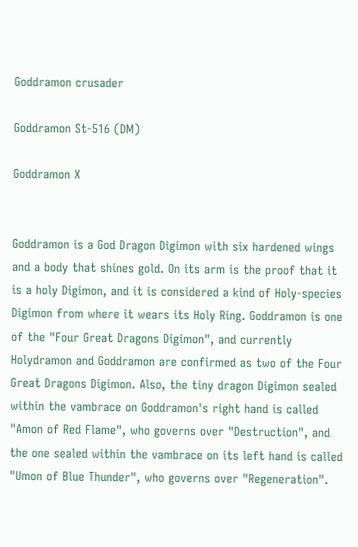Goddramon crusader

Goddramon St-516 (DM)

Goddramon X


Goddramon is a God Dragon Digimon with six hardened wings and a body that shines gold. On its arm is the proof that it is a holy Digimon, and it is considered a kind of Holy-species Digimon from where it wears its Holy Ring. Goddramon is one of the "Four Great Dragons Digimon", and currently Holydramon and Goddramon are confirmed as two of the Four Great Dragons Digimon. Also, the tiny dragon Digimon sealed within the vambrace on Goddramon's right hand is called "Amon of Red Flame", who governs over "Destruction", and the one sealed within the vambrace on its left hand is called "Umon of Blue Thunder", who governs over "Regeneration".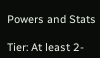Powers and Stats

Tier: At least 2-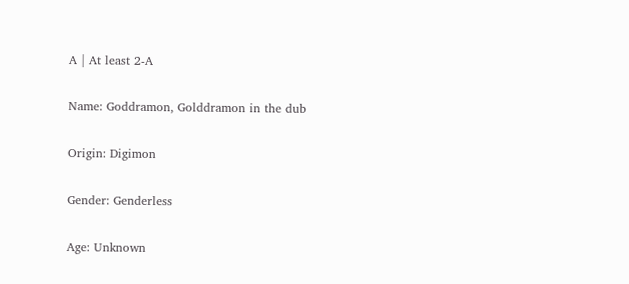A | At least 2-A

Name: Goddramon, Golddramon in the dub

Origin: Digimon

Gender: Genderless

Age: Unknown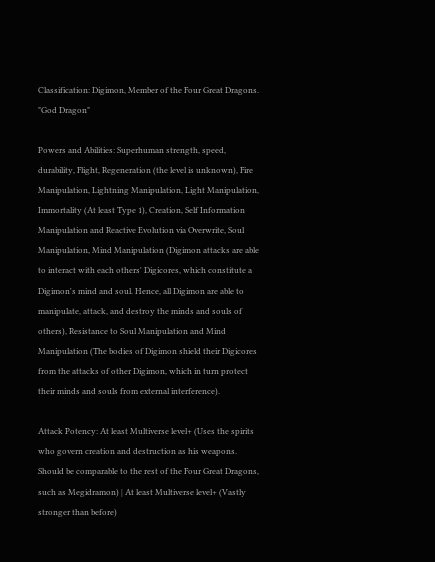Classification: Digimon, Member of the Four Great Dragons. "God Dragon"

Powers and Abilities: Superhuman strength, speed, durability, Flight, Regeneration (the level is unknown), Fire Manipulation, Lightning Manipulation, Light Manipulation, Immortality (At least Type 1), Creation, Self Information Manipulation and Reactive Evolution via Overwrite, Soul Manipulation, Mind Manipulation (Digimon attacks are able to interact with each others' Digicores, which constitute a Digimon's mind and soul. Hence, all Digimon are able to manipulate, attack, and destroy the minds and souls of others), Resistance to Soul Manipulation and Mind Manipulation (The bodies of Digimon shield their Digicores from the attacks of other Digimon, which in turn protect their minds and souls from external interference).

Attack Potency: At least Multiverse level+ (Uses the spirits who govern creation and destruction as his weapons. Should be comparable to the rest of the Four Great Dragons, such as Megidramon) | At least Multiverse level+ (Vastly stronger than before)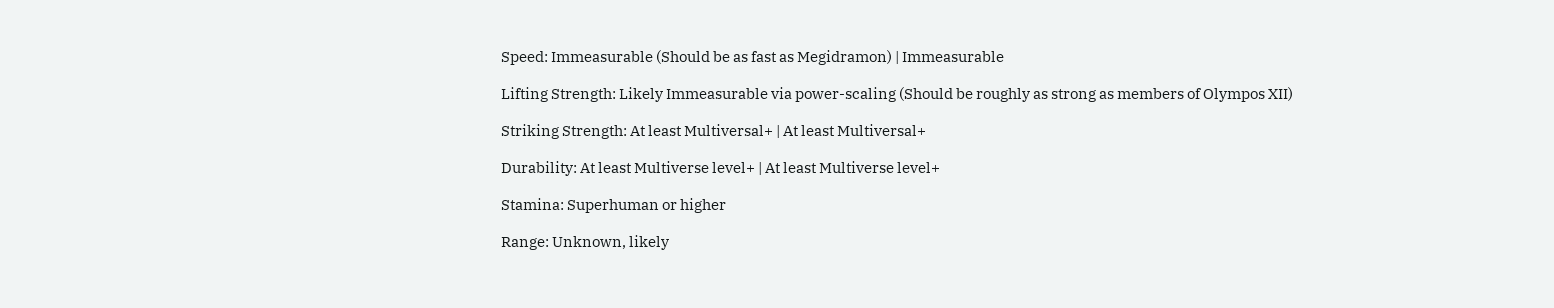Speed: Immeasurable (Should be as fast as Megidramon) | Immeasurable

Lifting Strength: Likely Immeasurable via power-scaling (Should be roughly as strong as members of Olympos XII)

Striking Strength: At least Multiversal+ | At least Multiversal+

Durability: At least Multiverse level+ | At least Multiverse level+

Stamina: Superhuman or higher

Range: Unknown, likely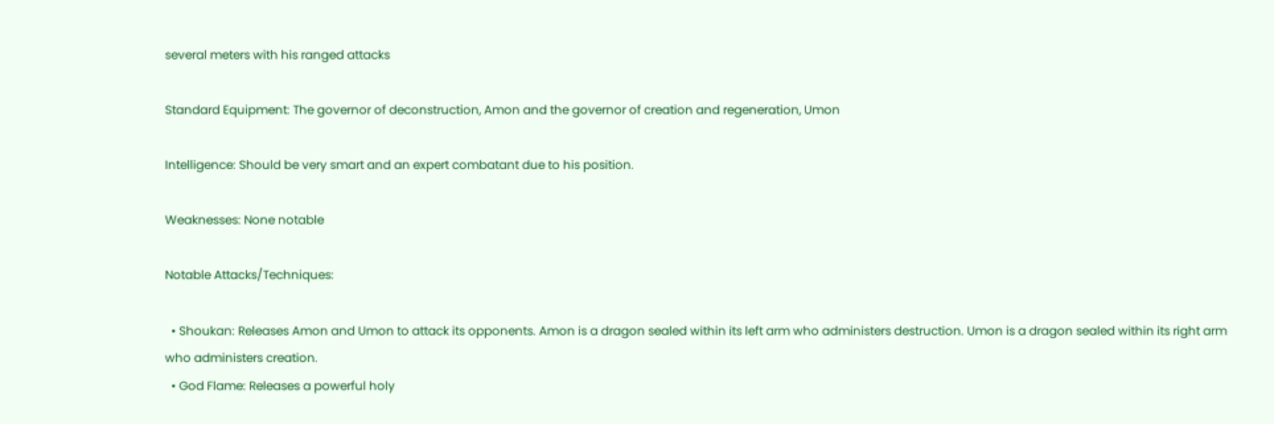several meters with his ranged attacks

Standard Equipment: The governor of deconstruction, Amon and the governor of creation and regeneration, Umon

Intelligence: Should be very smart and an expert combatant due to his position.

Weaknesses: None notable

Notable Attacks/Techniques:

  • Shoukan: Releases Amon and Umon to attack its opponents. Amon is a dragon sealed within its left arm who administers destruction. Umon is a dragon sealed within its right arm who administers creation.
  • God Flame: Releases a powerful holy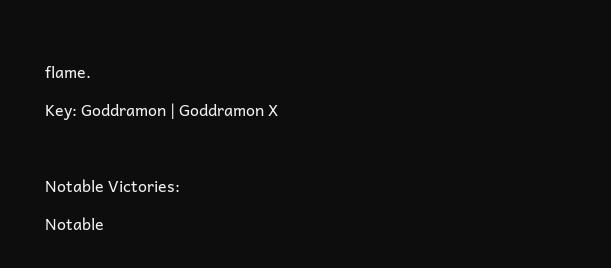flame.

Key: Goddramon | Goddramon X



Notable Victories:

Notable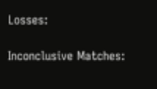Losses:

Inconclusive Matches: